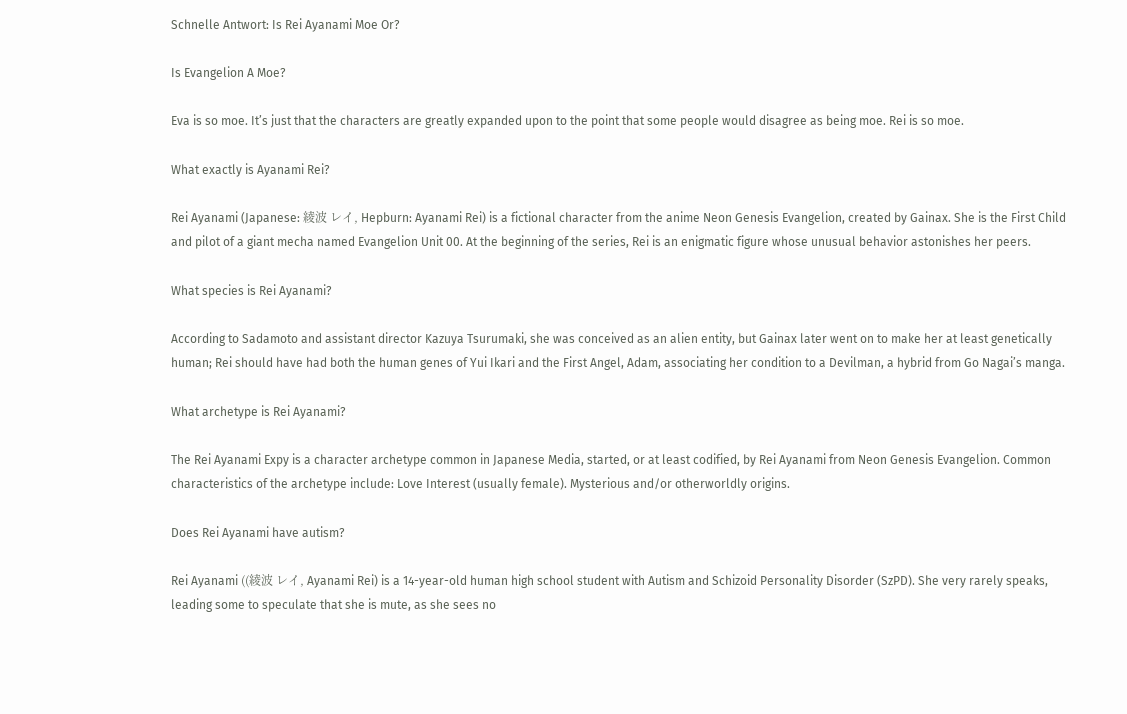Schnelle Antwort: Is Rei Ayanami Moe Or?

Is Evangelion A Moe?

Eva is so moe. It’s just that the characters are greatly expanded upon to the point that some people would disagree as being moe. Rei is so moe.

What exactly is Ayanami Rei?

Rei Ayanami (Japanese: 綾波 レイ, Hepburn: Ayanami Rei) is a fictional character from the anime Neon Genesis Evangelion, created by Gainax. She is the First Child and pilot of a giant mecha named Evangelion Unit 00. At the beginning of the series, Rei is an enigmatic figure whose unusual behavior astonishes her peers.

What species is Rei Ayanami?

According to Sadamoto and assistant director Kazuya Tsurumaki, she was conceived as an alien entity, but Gainax later went on to make her at least genetically human; Rei should have had both the human genes of Yui Ikari and the First Angel, Adam, associating her condition to a Devilman, a hybrid from Go Nagai’s manga.

What archetype is Rei Ayanami?

The Rei Ayanami Expy is a character archetype common in Japanese Media, started, or at least codified, by Rei Ayanami from Neon Genesis Evangelion. Common characteristics of the archetype include: Love Interest (usually female). Mysterious and/or otherworldly origins.

Does Rei Ayanami have autism?

Rei Ayanami ((綾波 レイ, Ayanami Rei) is a 14-year-old human high school student with Autism and Schizoid Personality Disorder (SzPD). She very rarely speaks, leading some to speculate that she is mute, as she sees no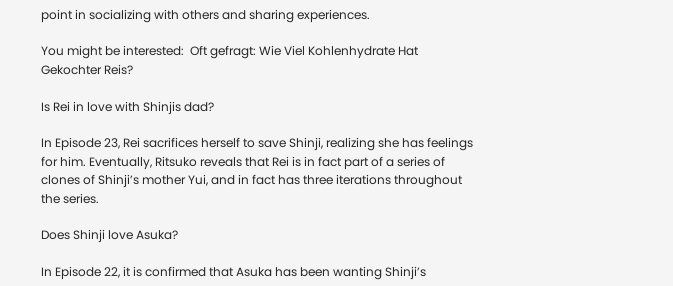point in socializing with others and sharing experiences.

You might be interested:  Oft gefragt: Wie Viel Kohlenhydrate Hat Gekochter Reis?

Is Rei in love with Shinjis dad?

In Episode 23, Rei sacrifices herself to save Shinji, realizing she has feelings for him. Eventually, Ritsuko reveals that Rei is in fact part of a series of clones of Shinji’s mother Yui, and in fact has three iterations throughout the series.

Does Shinji love Asuka?

In Episode 22, it is confirmed that Asuka has been wanting Shinji’s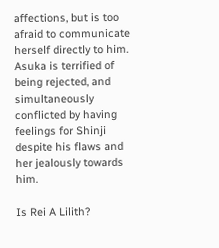affections, but is too afraid to communicate herself directly to him. Asuka is terrified of being rejected, and simultaneously conflicted by having feelings for Shinji despite his flaws and her jealously towards him.

Is Rei A Lilith?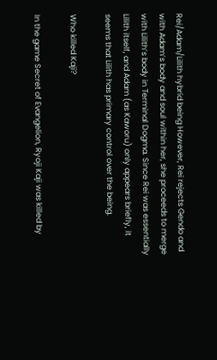Rei/Adam/Lilith hybrid being However, Rei rejects Gendo and with Adam’s body and soul within her, she proceeds to merge with Lilith’s body in Terminal Dogma. Since Rei was essentially Lilith itself, and Adam (as Kaworu) only appears briefly, it seems that Lilith has primary control over the being.

Who killed Kaji?

In the game Secret of Evangelion, Ryoji Kaji was killed by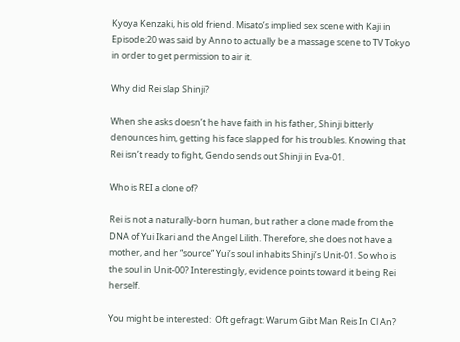Kyoya Kenzaki, his old friend. Misato’s implied sex scene with Kaji in Episode:20 was said by Anno to actually be a massage scene to TV Tokyo in order to get permission to air it.

Why did Rei slap Shinji?

When she asks doesn’t he have faith in his father, Shinji bitterly denounces him, getting his face slapped for his troubles. Knowing that Rei isn’t ready to fight, Gendo sends out Shinji in Eva-01.

Who is REI a clone of?

Rei is not a naturally-born human, but rather a clone made from the DNA of Yui Ikari and the Angel Lilith. Therefore, she does not have a mother, and her “source” Yui’s soul inhabits Shinji’s Unit-01. So who is the soul in Unit-00? Interestingly, evidence points toward it being Rei herself.

You might be interested:  Oft gefragt: Warum Gibt Man Reis In Cl An?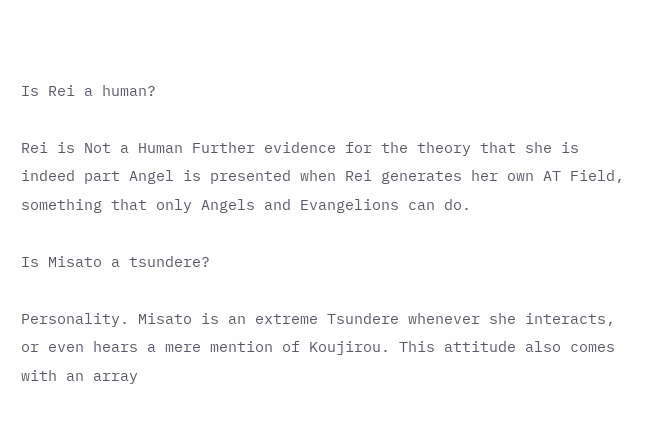Is Rei a human?

Rei is Not a Human Further evidence for the theory that she is indeed part Angel is presented when Rei generates her own AT Field, something that only Angels and Evangelions can do.

Is Misato a tsundere?

Personality. Misato is an extreme Tsundere whenever she interacts, or even hears a mere mention of Koujirou. This attitude also comes with an array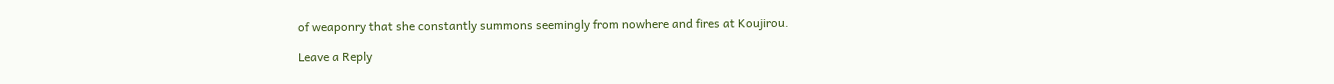of weaponry that she constantly summons seemingly from nowhere and fires at Koujirou.

Leave a Reply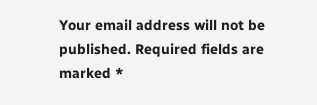Your email address will not be published. Required fields are marked *